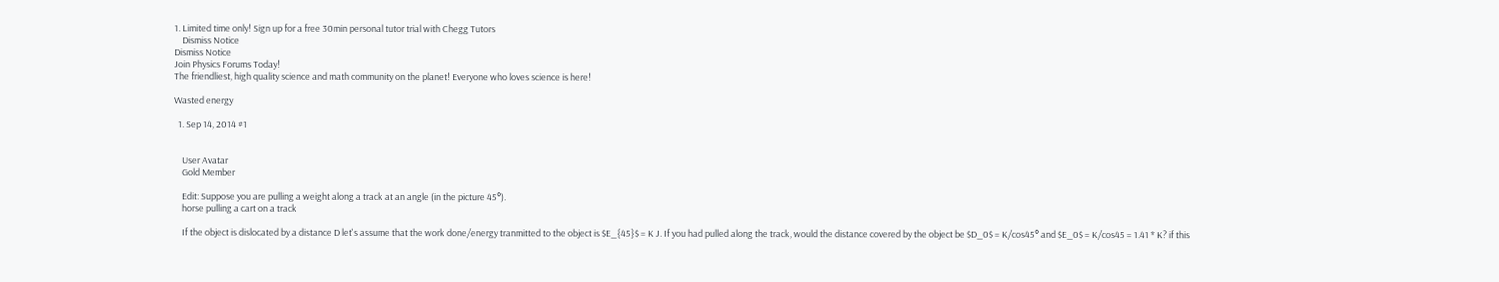1. Limited time only! Sign up for a free 30min personal tutor trial with Chegg Tutors
    Dismiss Notice
Dismiss Notice
Join Physics Forums Today!
The friendliest, high quality science and math community on the planet! Everyone who loves science is here!

Wasted energy

  1. Sep 14, 2014 #1


    User Avatar
    Gold Member

    Edit: Suppose you are pulling a weight along a track at an angle (in the picture 45°).
    horse pulling a cart on a track

    If the object is dislocated by a distance D let's assume that the work done/energy tranmitted to the object is $E_{45}$ = K J. If you had pulled along the track, would the distance covered by the object be $D_0$ = K/cos45° and $E_0$ = K/cos45 = 1.41 * K? if this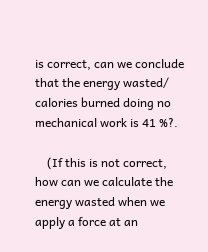is correct, can we conclude that the energy wasted/ calories burned doing no mechanical work is 41 %?.

    (If this is not correct, how can we calculate the energy wasted when we apply a force at an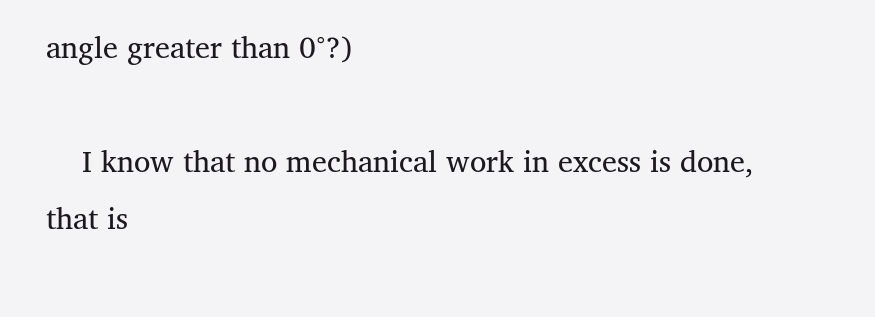angle greater than 0°?)

    I know that no mechanical work in excess is done, that is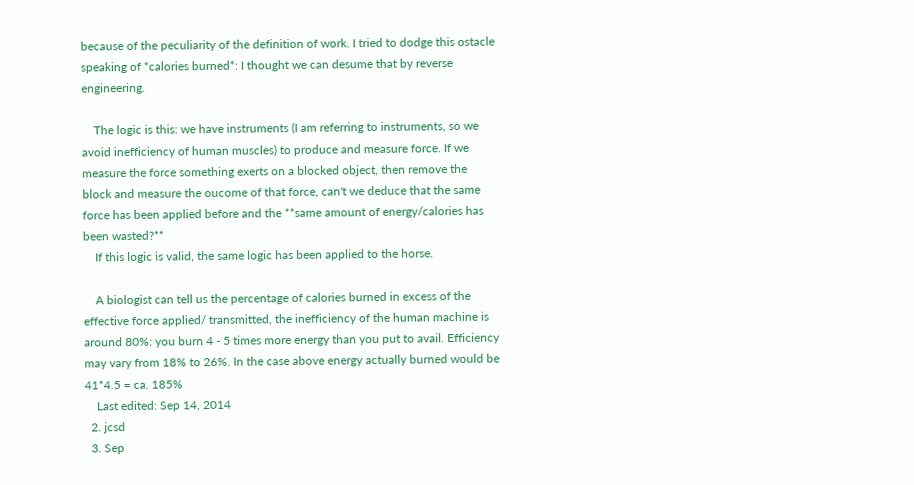because of the peculiarity of the definition of work. I tried to dodge this ostacle speaking of *calories burned*: I thought we can desume that by reverse engineering.

    The logic is this: we have instruments (I am referring to instruments, so we avoid inefficiency of human muscles) to produce and measure force. If we measure the force something exerts on a blocked object, then remove the block and measure the oucome of that force, can't we deduce that the same force has been applied before and the **same amount of energy/calories has been wasted?**
    If this logic is valid, the same logic has been applied to the horse.

    A biologist can tell us the percentage of calories burned in excess of the effective force applied/ transmitted, the inefficiency of the human machine is around 80%: you burn 4 - 5 times more energy than you put to avail. Efficiency may vary from 18% to 26%. In the case above energy actually burned would be 41*4.5 = ca. 185%
    Last edited: Sep 14, 2014
  2. jcsd
  3. Sep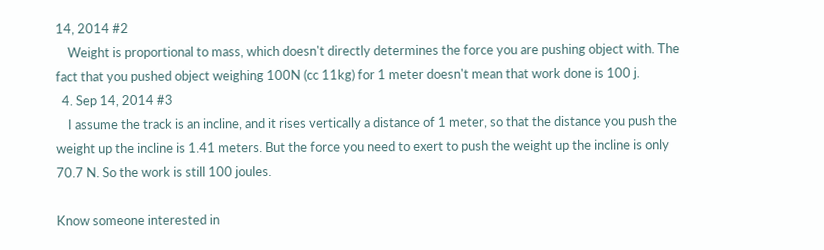14, 2014 #2
    Weight is proportional to mass, which doesn't directly determines the force you are pushing object with. The fact that you pushed object weighing 100N (cc 11kg) for 1 meter doesn't mean that work done is 100 j.
  4. Sep 14, 2014 #3
    I assume the track is an incline, and it rises vertically a distance of 1 meter, so that the distance you push the weight up the incline is 1.41 meters. But the force you need to exert to push the weight up the incline is only 70.7 N. So the work is still 100 joules.

Know someone interested in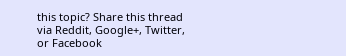this topic? Share this thread via Reddit, Google+, Twitter, or Facebook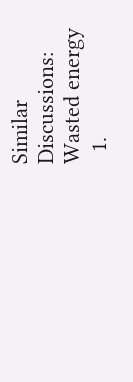Similar Discussions: Wasted energy
  1.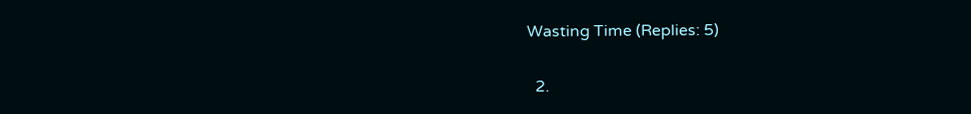Wasting Time (Replies: 5)

  2.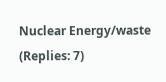Nuclear Energy/waste (Replies: 7)